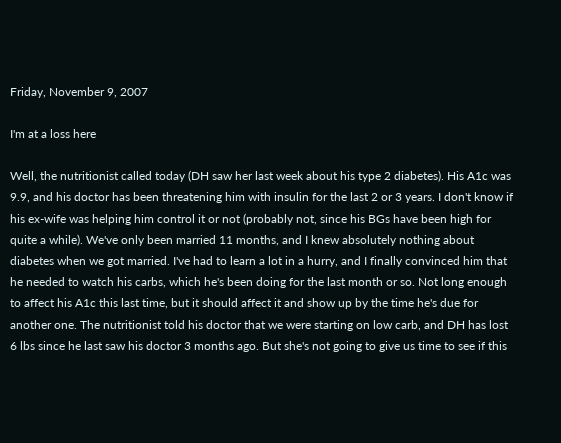Friday, November 9, 2007

I'm at a loss here

Well, the nutritionist called today (DH saw her last week about his type 2 diabetes). His A1c was 9.9, and his doctor has been threatening him with insulin for the last 2 or 3 years. I don't know if his ex-wife was helping him control it or not (probably not, since his BGs have been high for quite a while). We've only been married 11 months, and I knew absolutely nothing about diabetes when we got married. I've had to learn a lot in a hurry, and I finally convinced him that he needed to watch his carbs, which he's been doing for the last month or so. Not long enough to affect his A1c this last time, but it should affect it and show up by the time he's due for another one. The nutritionist told his doctor that we were starting on low carb, and DH has lost 6 lbs since he last saw his doctor 3 months ago. But she's not going to give us time to see if this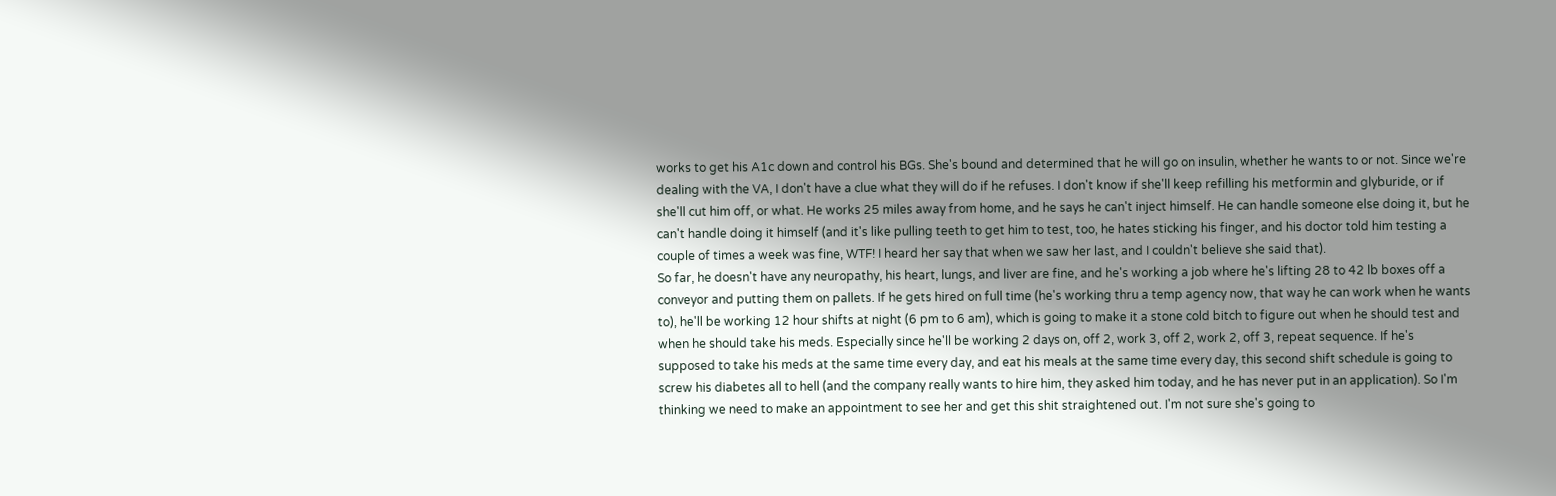works to get his A1c down and control his BGs. She's bound and determined that he will go on insulin, whether he wants to or not. Since we're dealing with the VA, I don't have a clue what they will do if he refuses. I don't know if she'll keep refilling his metformin and glyburide, or if she'll cut him off, or what. He works 25 miles away from home, and he says he can't inject himself. He can handle someone else doing it, but he can't handle doing it himself (and it's like pulling teeth to get him to test, too, he hates sticking his finger, and his doctor told him testing a couple of times a week was fine, WTF! I heard her say that when we saw her last, and I couldn't believe she said that).
So far, he doesn't have any neuropathy, his heart, lungs, and liver are fine, and he's working a job where he's lifting 28 to 42 lb boxes off a conveyor and putting them on pallets. If he gets hired on full time (he's working thru a temp agency now, that way he can work when he wants to), he'll be working 12 hour shifts at night (6 pm to 6 am), which is going to make it a stone cold bitch to figure out when he should test and when he should take his meds. Especially since he'll be working 2 days on, off 2, work 3, off 2, work 2, off 3, repeat sequence. If he's supposed to take his meds at the same time every day, and eat his meals at the same time every day, this second shift schedule is going to screw his diabetes all to hell (and the company really wants to hire him, they asked him today, and he has never put in an application). So I'm thinking we need to make an appointment to see her and get this shit straightened out. I'm not sure she's going to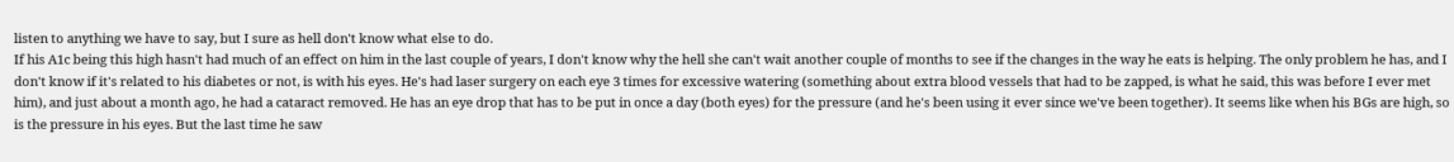listen to anything we have to say, but I sure as hell don't know what else to do.
If his A1c being this high hasn't had much of an effect on him in the last couple of years, I don't know why the hell she can't wait another couple of months to see if the changes in the way he eats is helping. The only problem he has, and I don't know if it's related to his diabetes or not, is with his eyes. He's had laser surgery on each eye 3 times for excessive watering (something about extra blood vessels that had to be zapped, is what he said, this was before I ever met him), and just about a month ago, he had a cataract removed. He has an eye drop that has to be put in once a day (both eyes) for the pressure (and he's been using it ever since we've been together). It seems like when his BGs are high, so is the pressure in his eyes. But the last time he saw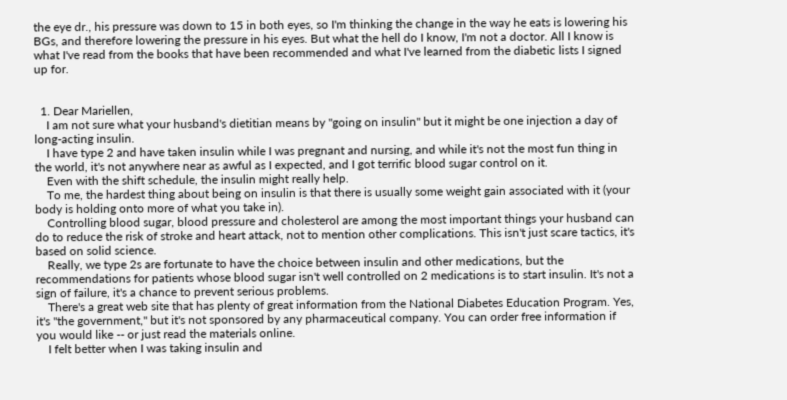the eye dr., his pressure was down to 15 in both eyes, so I'm thinking the change in the way he eats is lowering his BGs, and therefore lowering the pressure in his eyes. But what the hell do I know, I'm not a doctor. All I know is what I've read from the books that have been recommended and what I've learned from the diabetic lists I signed up for.


  1. Dear Mariellen,
    I am not sure what your husband's dietitian means by "going on insulin" but it might be one injection a day of long-acting insulin.
    I have type 2 and have taken insulin while I was pregnant and nursing, and while it's not the most fun thing in the world, it's not anywhere near as awful as I expected, and I got terrific blood sugar control on it.
    Even with the shift schedule, the insulin might really help.
    To me, the hardest thing about being on insulin is that there is usually some weight gain associated with it (your body is holding onto more of what you take in).
    Controlling blood sugar, blood pressure and cholesterol are among the most important things your husband can do to reduce the risk of stroke and heart attack, not to mention other complications. This isn't just scare tactics, it's based on solid science.
    Really, we type 2s are fortunate to have the choice between insulin and other medications, but the recommendations for patients whose blood sugar isn't well controlled on 2 medications is to start insulin. It's not a sign of failure, it's a chance to prevent serious problems.
    There's a great web site that has plenty of great information from the National Diabetes Education Program. Yes, it's "the government," but it's not sponsored by any pharmaceutical company. You can order free information if you would like -- or just read the materials online.
    I felt better when I was taking insulin and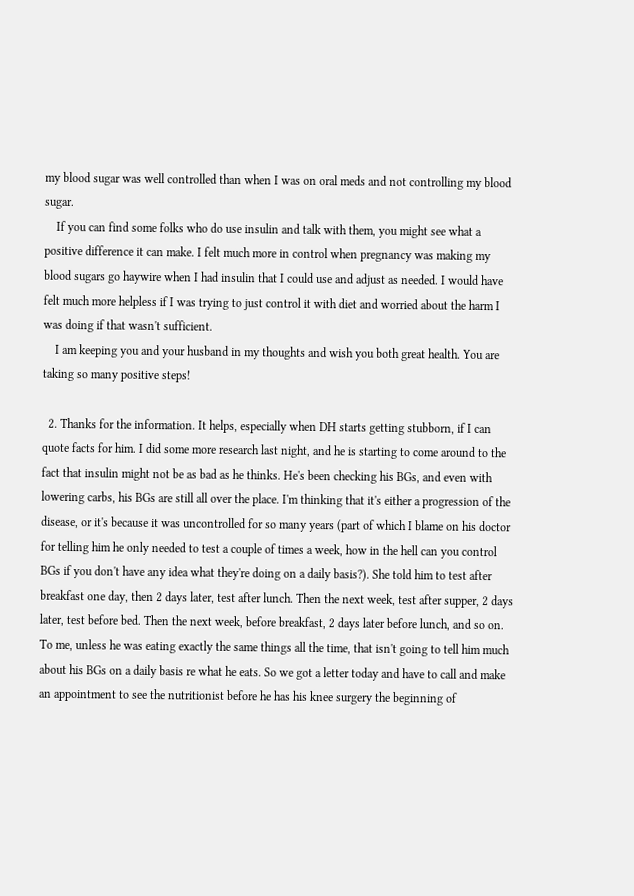my blood sugar was well controlled than when I was on oral meds and not controlling my blood sugar.
    If you can find some folks who do use insulin and talk with them, you might see what a positive difference it can make. I felt much more in control when pregnancy was making my blood sugars go haywire when I had insulin that I could use and adjust as needed. I would have felt much more helpless if I was trying to just control it with diet and worried about the harm I was doing if that wasn't sufficient.
    I am keeping you and your husband in my thoughts and wish you both great health. You are taking so many positive steps!

  2. Thanks for the information. It helps, especially when DH starts getting stubborn, if I can quote facts for him. I did some more research last night, and he is starting to come around to the fact that insulin might not be as bad as he thinks. He's been checking his BGs, and even with lowering carbs, his BGs are still all over the place. I'm thinking that it's either a progression of the disease, or it's because it was uncontrolled for so many years (part of which I blame on his doctor for telling him he only needed to test a couple of times a week, how in the hell can you control BGs if you don't have any idea what they're doing on a daily basis?). She told him to test after breakfast one day, then 2 days later, test after lunch. Then the next week, test after supper, 2 days later, test before bed. Then the next week, before breakfast, 2 days later before lunch, and so on. To me, unless he was eating exactly the same things all the time, that isn't going to tell him much about his BGs on a daily basis re what he eats. So we got a letter today and have to call and make an appointment to see the nutritionist before he has his knee surgery the beginning of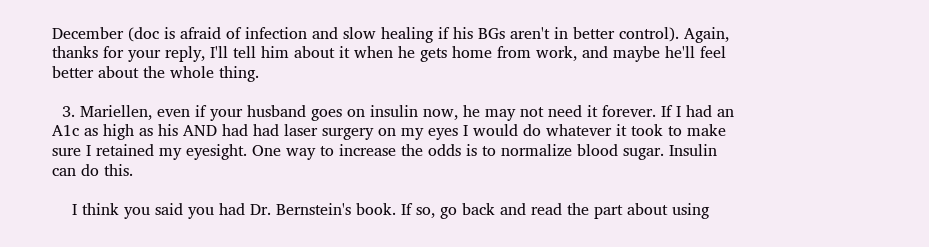December (doc is afraid of infection and slow healing if his BGs aren't in better control). Again, thanks for your reply, I'll tell him about it when he gets home from work, and maybe he'll feel better about the whole thing.

  3. Mariellen, even if your husband goes on insulin now, he may not need it forever. If I had an A1c as high as his AND had had laser surgery on my eyes I would do whatever it took to make sure I retained my eyesight. One way to increase the odds is to normalize blood sugar. Insulin can do this.

    I think you said you had Dr. Bernstein's book. If so, go back and read the part about using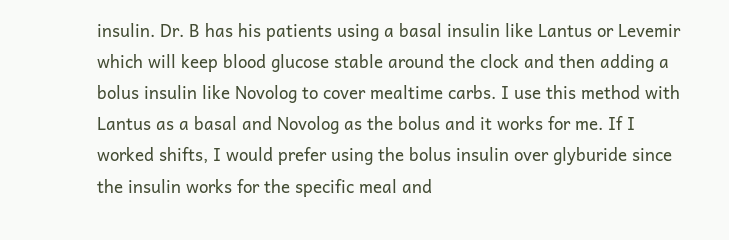insulin. Dr. B has his patients using a basal insulin like Lantus or Levemir which will keep blood glucose stable around the clock and then adding a bolus insulin like Novolog to cover mealtime carbs. I use this method with Lantus as a basal and Novolog as the bolus and it works for me. If I worked shifts, I would prefer using the bolus insulin over glyburide since the insulin works for the specific meal and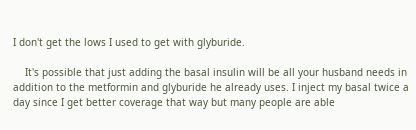I don't get the lows I used to get with glyburide.

    It's possible that just adding the basal insulin will be all your husband needs in addition to the metformin and glyburide he already uses. I inject my basal twice a day since I get better coverage that way but many people are able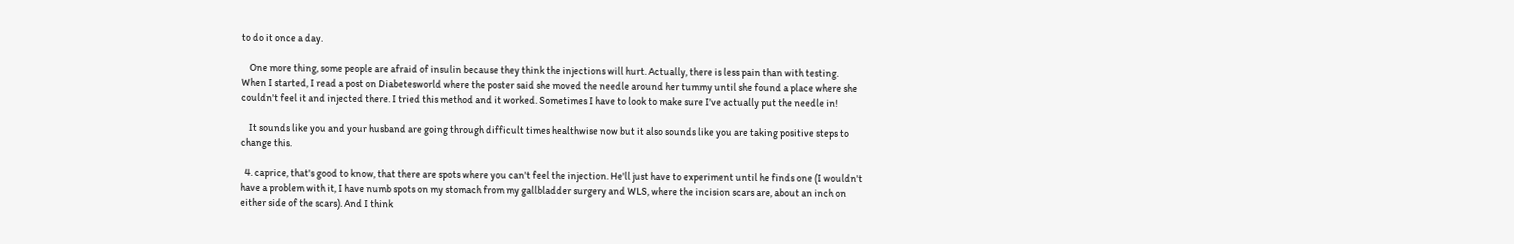to do it once a day.

    One more thing, some people are afraid of insulin because they think the injections will hurt. Actually, there is less pain than with testing. When I started, I read a post on Diabetesworld where the poster said she moved the needle around her tummy until she found a place where she couldn't feel it and injected there. I tried this method and it worked. Sometimes I have to look to make sure I've actually put the needle in!

    It sounds like you and your husband are going through difficult times healthwise now but it also sounds like you are taking positive steps to change this.

  4. caprice, that's good to know, that there are spots where you can't feel the injection. He'll just have to experiment until he finds one (I wouldn't have a problem with it, I have numb spots on my stomach from my gallbladder surgery and WLS, where the incision scars are, about an inch on either side of the scars). And I think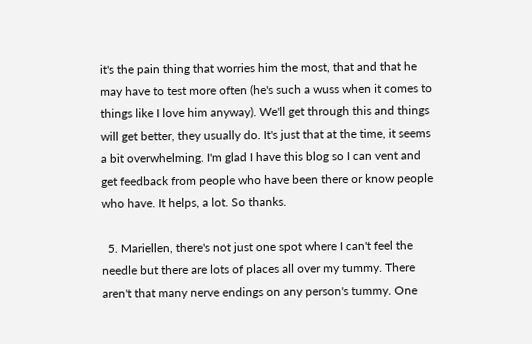it's the pain thing that worries him the most, that and that he may have to test more often (he's such a wuss when it comes to things like I love him anyway). We'll get through this and things will get better, they usually do. It's just that at the time, it seems a bit overwhelming. I'm glad I have this blog so I can vent and get feedback from people who have been there or know people who have. It helps, a lot. So thanks.

  5. Mariellen, there's not just one spot where I can't feel the needle but there are lots of places all over my tummy. There aren't that many nerve endings on any person's tummy. One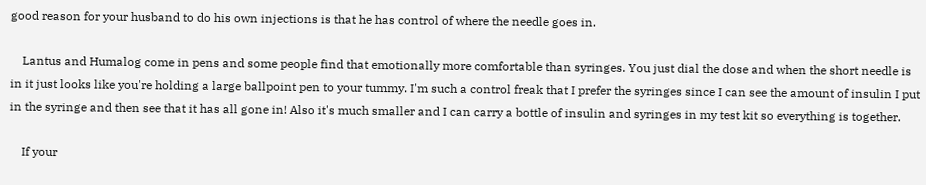good reason for your husband to do his own injections is that he has control of where the needle goes in.

    Lantus and Humalog come in pens and some people find that emotionally more comfortable than syringes. You just dial the dose and when the short needle is in it just looks like you're holding a large ballpoint pen to your tummy. I'm such a control freak that I prefer the syringes since I can see the amount of insulin I put in the syringe and then see that it has all gone in! Also it's much smaller and I can carry a bottle of insulin and syringes in my test kit so everything is together.

    If your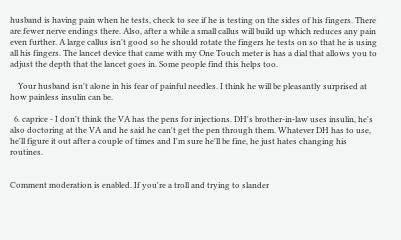husband is having pain when he tests, check to see if he is testing on the sides of his fingers. There are fewer nerve endings there. Also, after a while a small callus will build up which reduces any pain even further. A large callus isn't good so he should rotate the fingers he tests on so that he is using all his fingers. The lancet device that came with my One Touch meter is has a dial that allows you to adjust the depth that the lancet goes in. Some people find this helps too.

    Your husband isn't alone in his fear of painful needles. I think he will be pleasantly surprised at how painless insulin can be.

  6. caprice - I don't think the VA has the pens for injections. DH's brother-in-law uses insulin, he's also doctoring at the VA and he said he can't get the pen through them. Whatever DH has to use, he'll figure it out after a couple of times and I'm sure he'll be fine, he just hates changing his routines.


Comment moderation is enabled. If you're a troll and trying to slander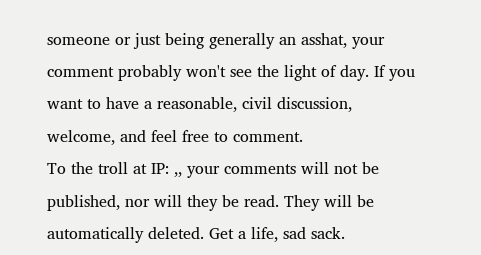someone or just being generally an asshat, your comment probably won't see the light of day. If you want to have a reasonable, civil discussion, welcome, and feel free to comment.
To the troll at IP: ,, your comments will not be published, nor will they be read. They will be automatically deleted. Get a life, sad sack.